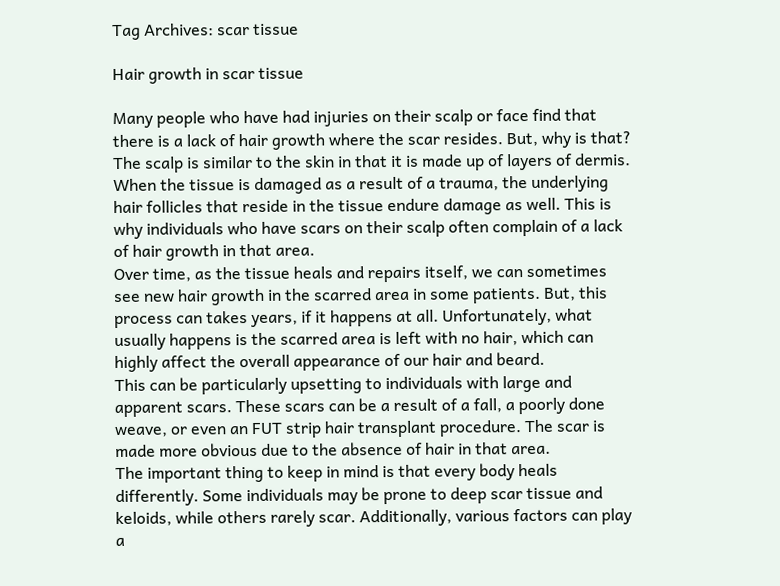Tag Archives: scar tissue

Hair growth in scar tissue

Many people who have had injuries on their scalp or face find that there is a lack of hair growth where the scar resides. But, why is that?
The scalp is similar to the skin in that it is made up of layers of dermis. When the tissue is damaged as a result of a trauma, the underlying hair follicles that reside in the tissue endure damage as well. This is why individuals who have scars on their scalp often complain of a lack of hair growth in that area.
Over time, as the tissue heals and repairs itself, we can sometimes see new hair growth in the scarred area in some patients. But, this process can takes years, if it happens at all. Unfortunately, what usually happens is the scarred area is left with no hair, which can highly affect the overall appearance of our hair and beard.
This can be particularly upsetting to individuals with large and apparent scars. These scars can be a result of a fall, a poorly done weave, or even an FUT strip hair transplant procedure. The scar is made more obvious due to the absence of hair in that area.
The important thing to keep in mind is that every body heals differently. Some individuals may be prone to deep scar tissue and keloids, while others rarely scar. Additionally, various factors can play a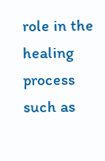role in the healing process such as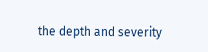the depth and severity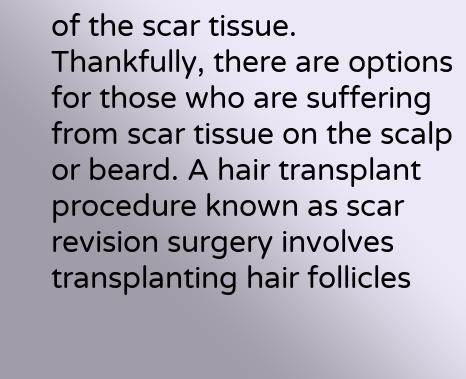of the scar tissue.
Thankfully, there are options for those who are suffering from scar tissue on the scalp or beard. A hair transplant procedure known as scar revision surgery involves transplanting hair follicles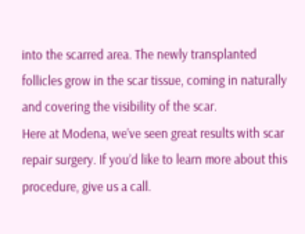into the scarred area. The newly transplanted follicles grow in the scar tissue, coming in naturally and covering the visibility of the scar.
Here at Modena, we’ve seen great results with scar repair surgery. If you’d like to learn more about this procedure, give us a call.